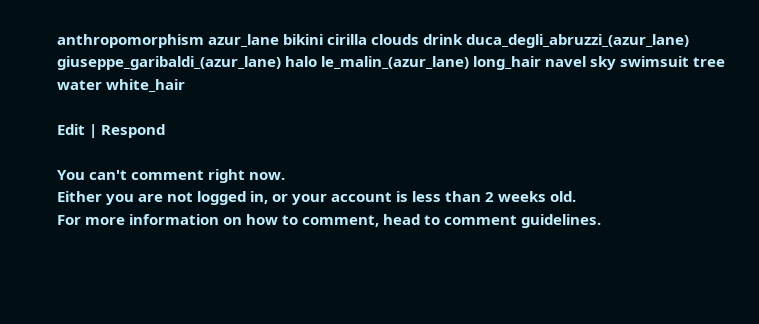anthropomorphism azur_lane bikini cirilla clouds drink duca_degli_abruzzi_(azur_lane) giuseppe_garibaldi_(azur_lane) halo le_malin_(azur_lane) long_hair navel sky swimsuit tree water white_hair

Edit | Respond

You can't comment right now.
Either you are not logged in, or your account is less than 2 weeks old.
For more information on how to comment, head to comment guidelines.